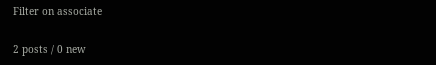Filter on associate

2 posts / 0 new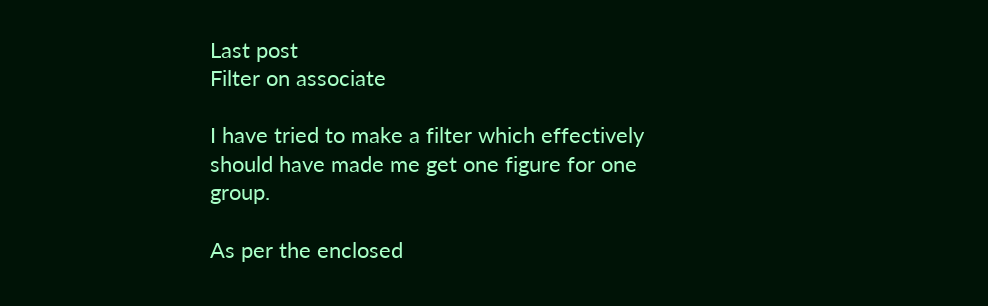Last post
Filter on associate

I have tried to make a filter which effectively should have made me get one figure for one group.

As per the enclosed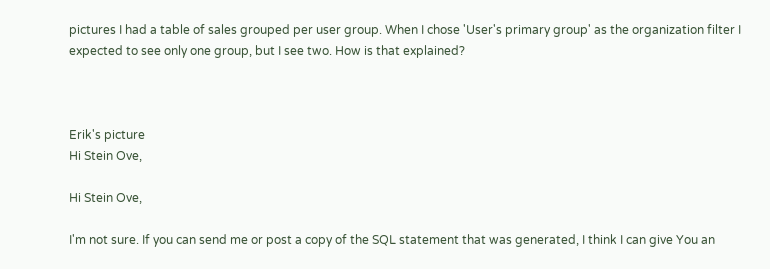pictures I had a table of sales grouped per user group. When I chose 'User's primary group' as the organization filter I expected to see only one group, but I see two. How is that explained?



Erik's picture
Hi Stein Ove,

Hi Stein Ove,

I'm not sure. If you can send me or post a copy of the SQL statement that was generated, I think I can give You an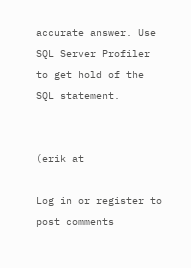accurate answer. Use SQL Server Profiler to get hold of the SQL statement.


(erik at

Log in or register to post comments